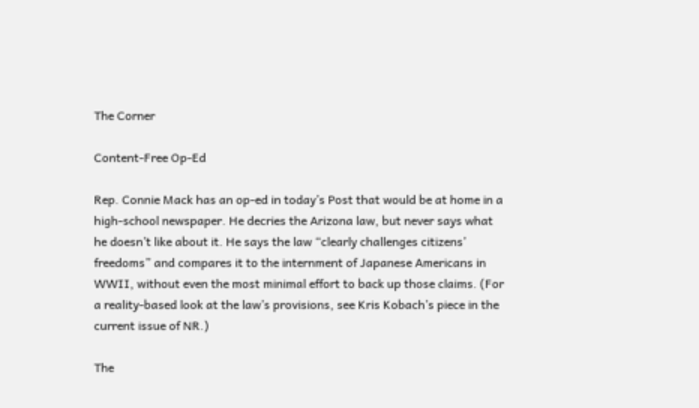The Corner

Content-Free Op-Ed

Rep. Connie Mack has an op-ed in today’s Post that would be at home in a high-school newspaper. He decries the Arizona law, but never says what he doesn’t like about it. He says the law “clearly challenges citizens’ freedoms” and compares it to the internment of Japanese Americans in WWII, without even the most minimal effort to back up those claims. (For a reality-based look at the law’s provisions, see Kris Kobach’s piece in the current issue of NR.)

The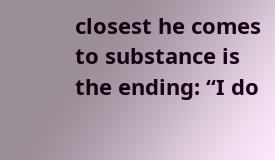closest he comes to substance is the ending: “I do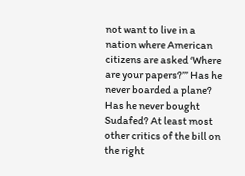not want to live in a nation where American citizens are asked ‘Where are your papers?’” Has he never boarded a plane? Has he never bought Sudafed? At least most other critics of the bill on the right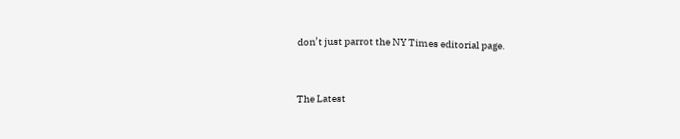don’t just parrot the NY Times editorial page.


The Latest